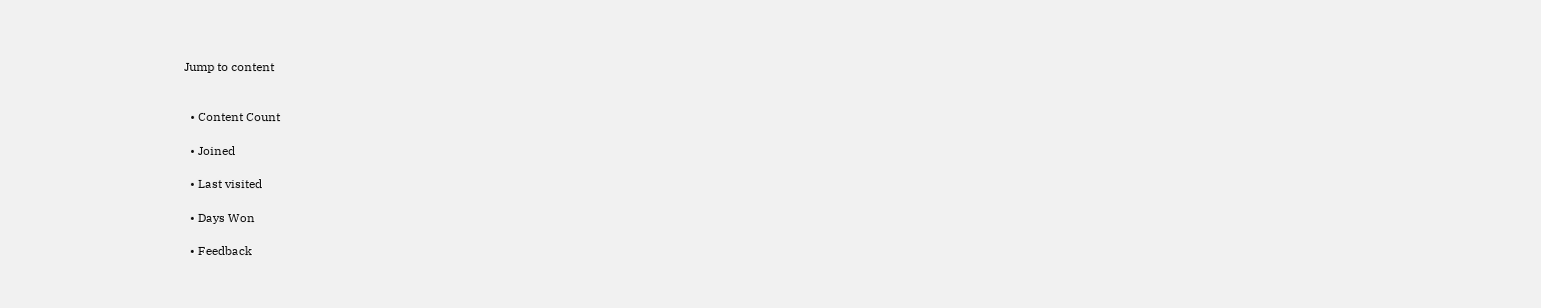Jump to content


  • Content Count

  • Joined

  • Last visited

  • Days Won

  • Feedback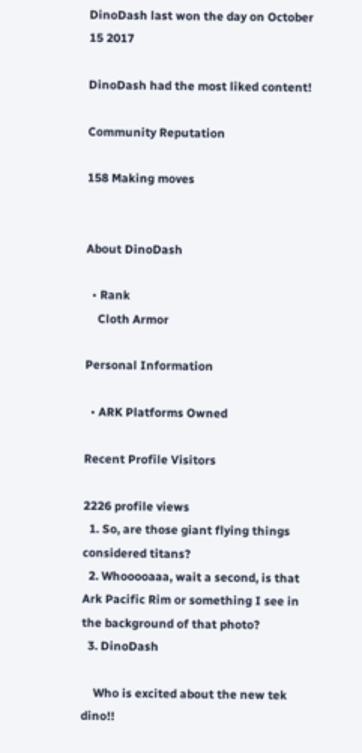DinoDash last won the day on October 15 2017

DinoDash had the most liked content!

Community Reputation

158 Making moves


About DinoDash

  • Rank
    Cloth Armor

Personal Information

  • ARK Platforms Owned

Recent Profile Visitors

2226 profile views
  1. So, are those giant flying things considered titans?
  2. Whooooaaa, wait a second, is that Ark Pacific Rim or something I see in the background of that photo?
  3. DinoDash

    Who is excited about the new tek dino!!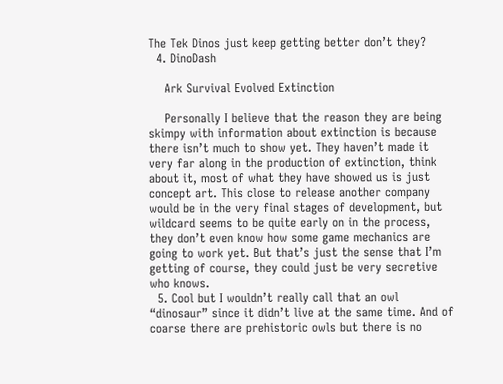The Tek Dinos just keep getting better don’t they?
  4. DinoDash

    Ark Survival Evolved Extinction

    Personally I believe that the reason they are being skimpy with information about extinction is because there isn’t much to show yet. They haven’t made it very far along in the production of extinction, think about it, most of what they have showed us is just concept art. This close to release another company would be in the very final stages of development, but wildcard seems to be quite early on in the process, they don’t even know how some game mechanics are going to work yet. But that’s just the sense that I’m getting of course, they could just be very secretive who knows.
  5. Cool but I wouldn’t really call that an owl “dinosaur” since it didn’t live at the same time. And of coarse there are prehistoric owls but there is no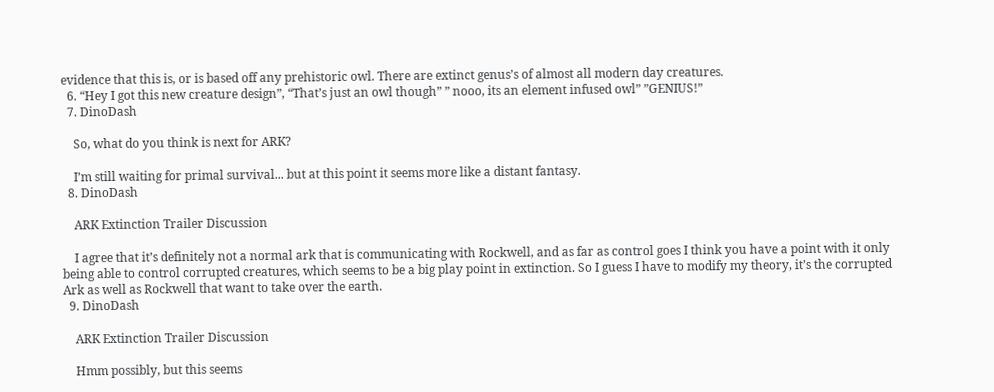evidence that this is, or is based off any prehistoric owl. There are extinct genus’s of almost all modern day creatures.
  6. “Hey I got this new creature design”, “That’s just an owl though” ” nooo, its an element infused owl” ”GENIUS!”
  7. DinoDash

    So, what do you think is next for ARK?

    I’m still waiting for primal survival... but at this point it seems more like a distant fantasy.
  8. DinoDash

    ARK Extinction Trailer Discussion

    I agree that it’s definitely not a normal ark that is communicating with Rockwell, and as far as control goes I think you have a point with it only being able to control corrupted creatures, which seems to be a big play point in extinction. So I guess I have to modify my theory, it’s the corrupted Ark as well as Rockwell that want to take over the earth.
  9. DinoDash

    ARK Extinction Trailer Discussion

    Hmm possibly, but this seems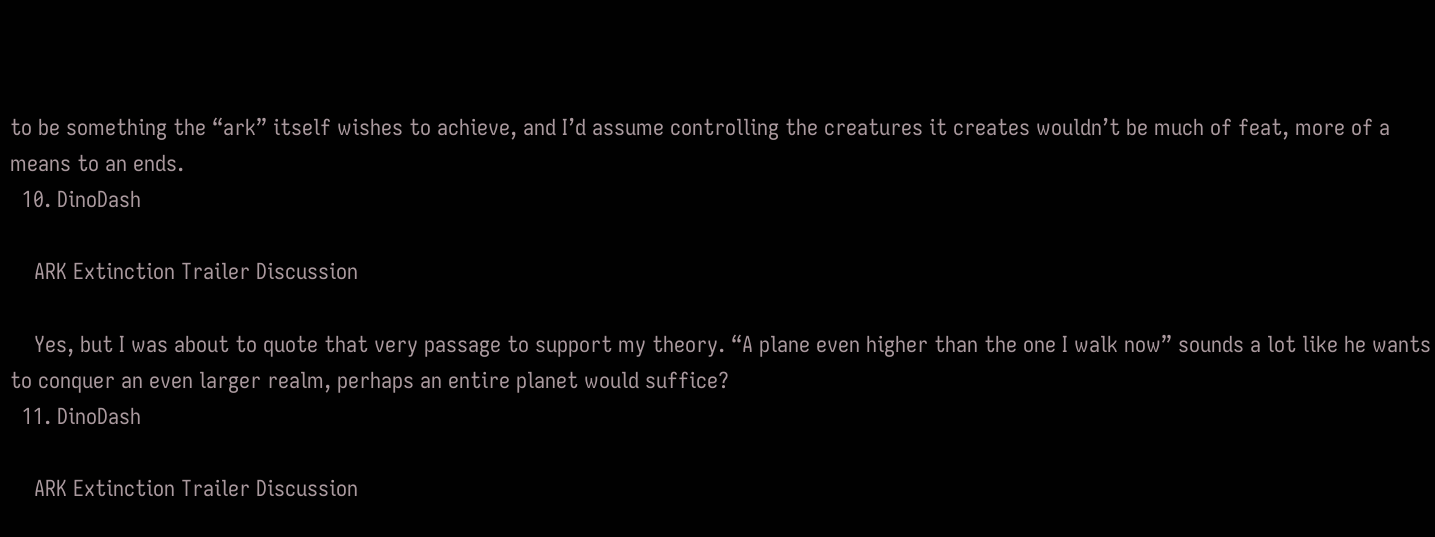to be something the “ark” itself wishes to achieve, and I’d assume controlling the creatures it creates wouldn’t be much of feat, more of a means to an ends.
  10. DinoDash

    ARK Extinction Trailer Discussion

    Yes, but I was about to quote that very passage to support my theory. “A plane even higher than the one I walk now” sounds a lot like he wants to conquer an even larger realm, perhaps an entire planet would suffice?
  11. DinoDash

    ARK Extinction Trailer Discussion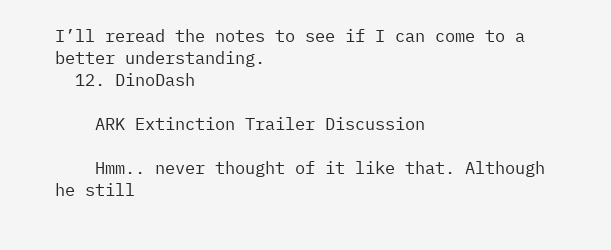I’ll reread the notes to see if I can come to a better understanding.
  12. DinoDash

    ARK Extinction Trailer Discussion

    Hmm.. never thought of it like that. Although he still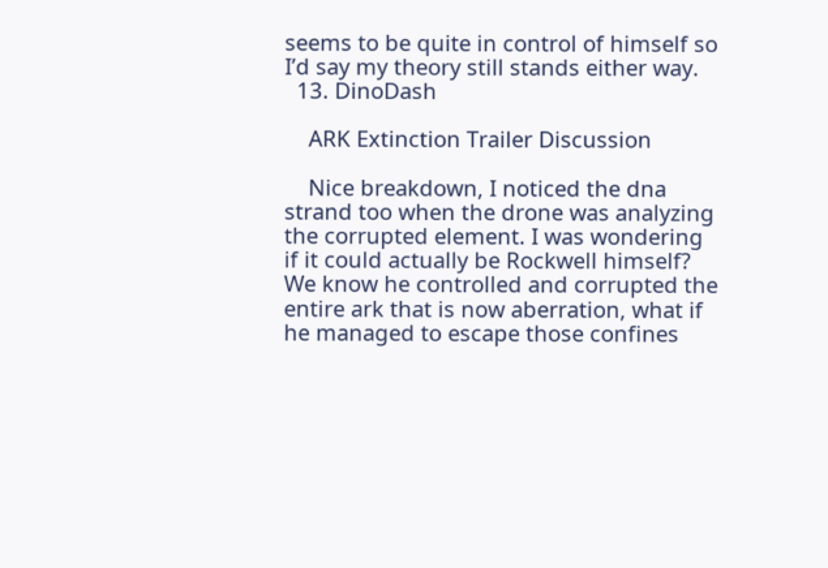seems to be quite in control of himself so I’d say my theory still stands either way.
  13. DinoDash

    ARK Extinction Trailer Discussion

    Nice breakdown, I noticed the dna strand too when the drone was analyzing the corrupted element. I was wondering if it could actually be Rockwell himself? We know he controlled and corrupted the entire ark that is now aberration, what if he managed to escape those confines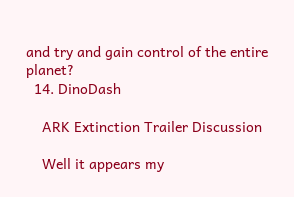and try and gain control of the entire planet?
  14. DinoDash

    ARK Extinction Trailer Discussion

    Well it appears my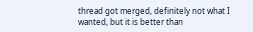thread got merged, definitely not what I wanted, but it is better than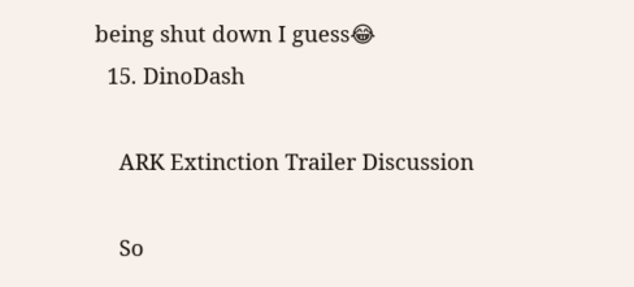being shut down I guess😂
  15. DinoDash

    ARK Extinction Trailer Discussion

    So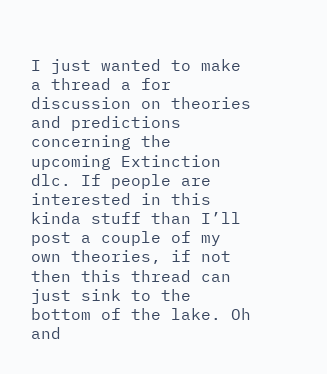I just wanted to make a thread a for discussion on theories and predictions concerning the upcoming Extinction dlc. If people are interested in this kinda stuff than I’ll post a couple of my own theories, if not then this thread can just sink to the bottom of the lake. Oh and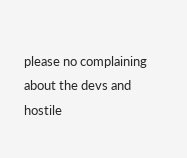please no complaining about the devs and hostile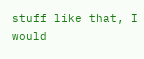stuff like that, I would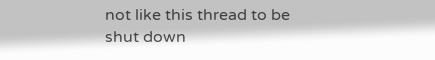not like this thread to be shut down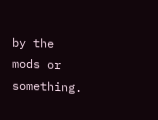by the mods or something.